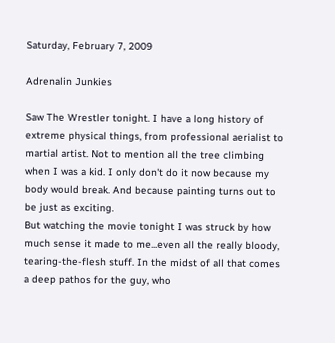Saturday, February 7, 2009

Adrenalin Junkies

Saw The Wrestler tonight. I have a long history of extreme physical things, from professional aerialist to martial artist. Not to mention all the tree climbing when I was a kid. I only don't do it now because my body would break. And because painting turns out to be just as exciting.
But watching the movie tonight I was struck by how much sense it made to me...even all the really bloody, tearing-the-flesh stuff. In the midst of all that comes a deep pathos for the guy, who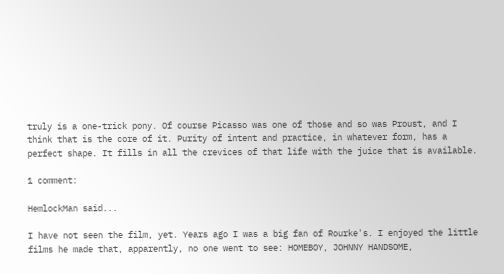truly is a one-trick pony. Of course Picasso was one of those and so was Proust, and I think that is the core of it. Purity of intent and practice, in whatever form, has a perfect shape. It fills in all the crevices of that life with the juice that is available.

1 comment:

HemlockMan said...

I have not seen the film, yet. Years ago I was a big fan of Rourke's. I enjoyed the little films he made that, apparently, no one went to see: HOMEBOY, JOHNNY HANDSOME,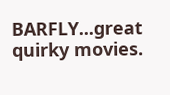BARFLY...great quirky movies.